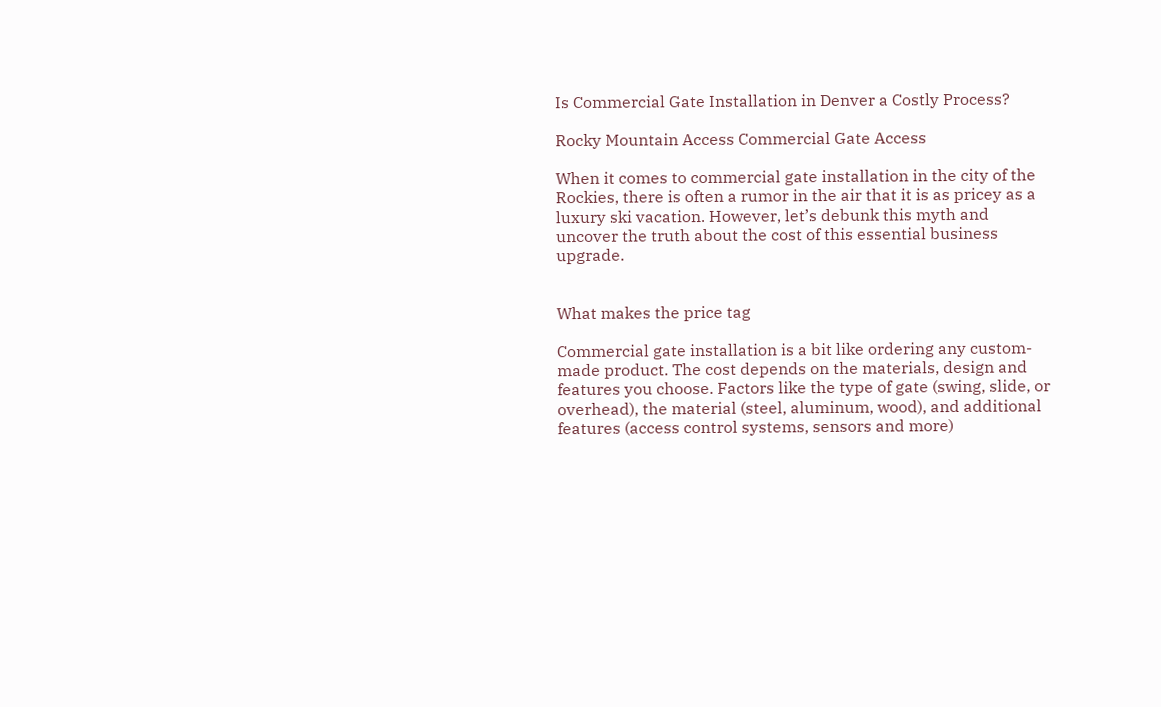Is Commercial Gate Installation in Denver a Costly Process?

Rocky Mountain Access Commercial Gate Access

When it comes to commercial gate installation in the city of the Rockies, there is often a rumor in the air that it is as pricey as a luxury ski vacation. However, let’s debunk this myth and uncover the truth about the cost of this essential business upgrade.


What makes the price tag

Commercial gate installation is a bit like ordering any custom-made product. The cost depends on the materials, design and features you choose. Factors like the type of gate (swing, slide, or overhead), the material (steel, aluminum, wood), and additional features (access control systems, sensors and more)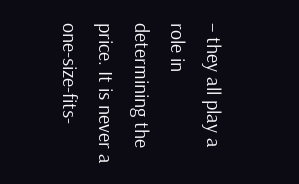– they all play a role in determining the price. It is never a one-size-fits-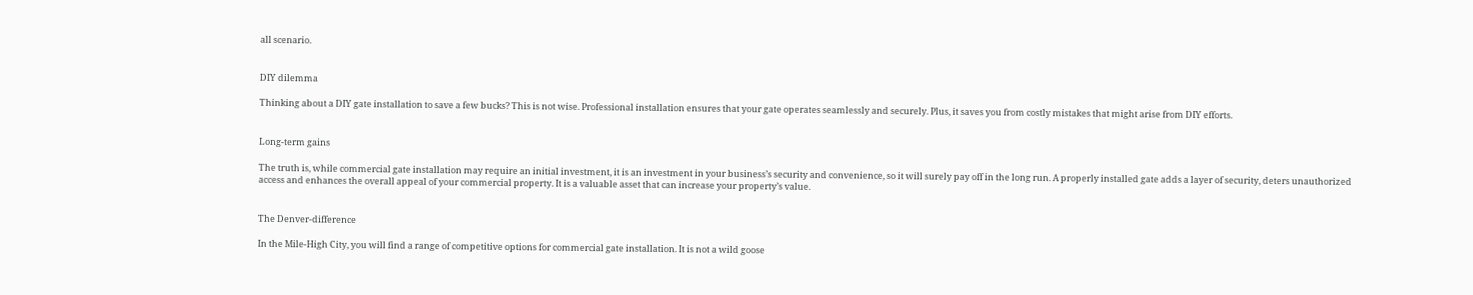all scenario.


DIY dilemma

Thinking about a DIY gate installation to save a few bucks? This is not wise. Professional installation ensures that your gate operates seamlessly and securely. Plus, it saves you from costly mistakes that might arise from DIY efforts.


Long-term gains

The truth is, while commercial gate installation may require an initial investment, it is an investment in your business’s security and convenience, so it will surely pay off in the long run. A properly installed gate adds a layer of security, deters unauthorized access and enhances the overall appeal of your commercial property. It is a valuable asset that can increase your property’s value.


The Denver-difference

In the Mile-High City, you will find a range of competitive options for commercial gate installation. It is not a wild goose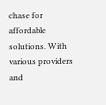chase for affordable solutions. With various providers and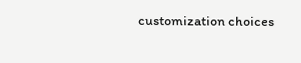customization choices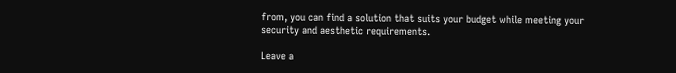from, you can find a solution that suits your budget while meeting your security and aesthetic requirements.

Leave a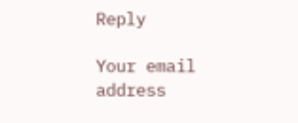Reply

Your email address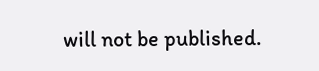will not be published.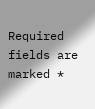Required fields are marked *